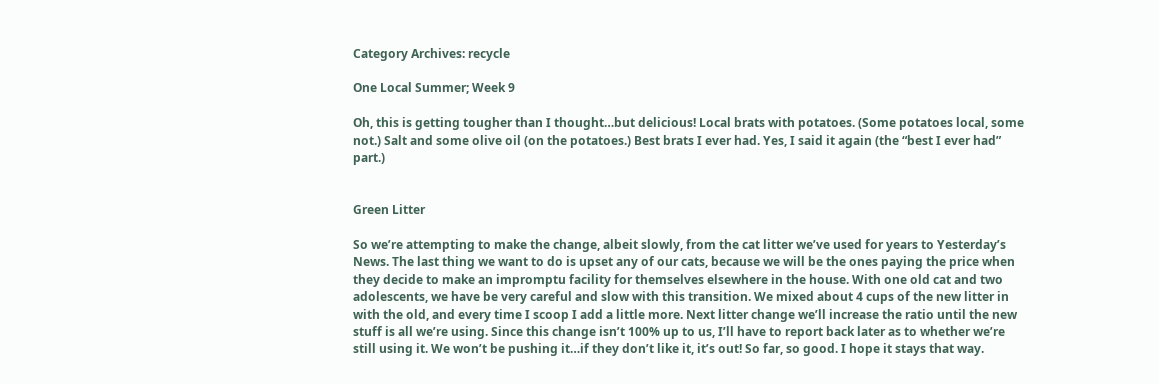Category Archives: recycle

One Local Summer; Week 9

Oh, this is getting tougher than I thought…but delicious! Local brats with potatoes. (Some potatoes local, some not.) Salt and some olive oil (on the potatoes.) Best brats I ever had. Yes, I said it again (the “best I ever had” part.)


Green Litter

So we’re attempting to make the change, albeit slowly, from the cat litter we’ve used for years to Yesterday’s News. The last thing we want to do is upset any of our cats, because we will be the ones paying the price when they decide to make an impromptu facility for themselves elsewhere in the house. With one old cat and two adolescents, we have be very careful and slow with this transition. We mixed about 4 cups of the new litter in with the old, and every time I scoop I add a little more. Next litter change we’ll increase the ratio until the new stuff is all we’re using. Since this change isn’t 100% up to us, I’ll have to report back later as to whether we’re still using it. We won’t be pushing it…if they don’t like it, it’s out! So far, so good. I hope it stays that way.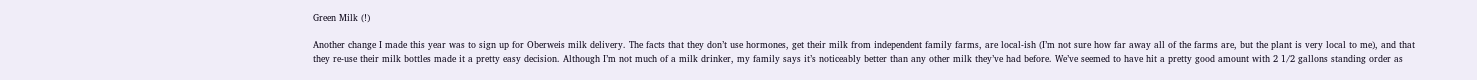Green Milk (!)

Another change I made this year was to sign up for Oberweis milk delivery. The facts that they don’t use hormones, get their milk from independent family farms, are local-ish (I’m not sure how far away all of the farms are, but the plant is very local to me), and that they re-use their milk bottles made it a pretty easy decision. Although I’m not much of a milk drinker, my family says it’s noticeably better than any other milk they’ve had before. We’ve seemed to have hit a pretty good amount with 2 1/2 gallons standing order as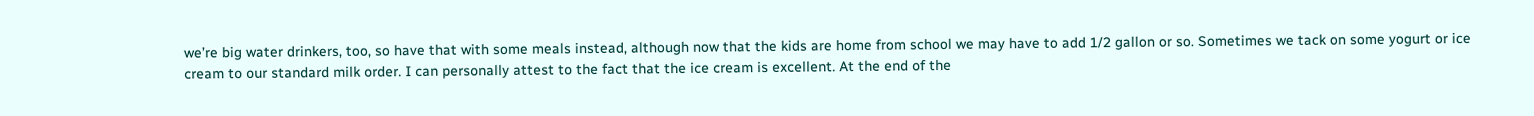we’re big water drinkers, too, so have that with some meals instead, although now that the kids are home from school we may have to add 1/2 gallon or so. Sometimes we tack on some yogurt or ice cream to our standard milk order. I can personally attest to the fact that the ice cream is excellent. At the end of the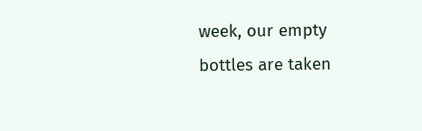week, our empty bottles are taken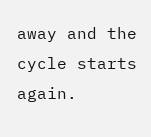away and the cycle starts again.